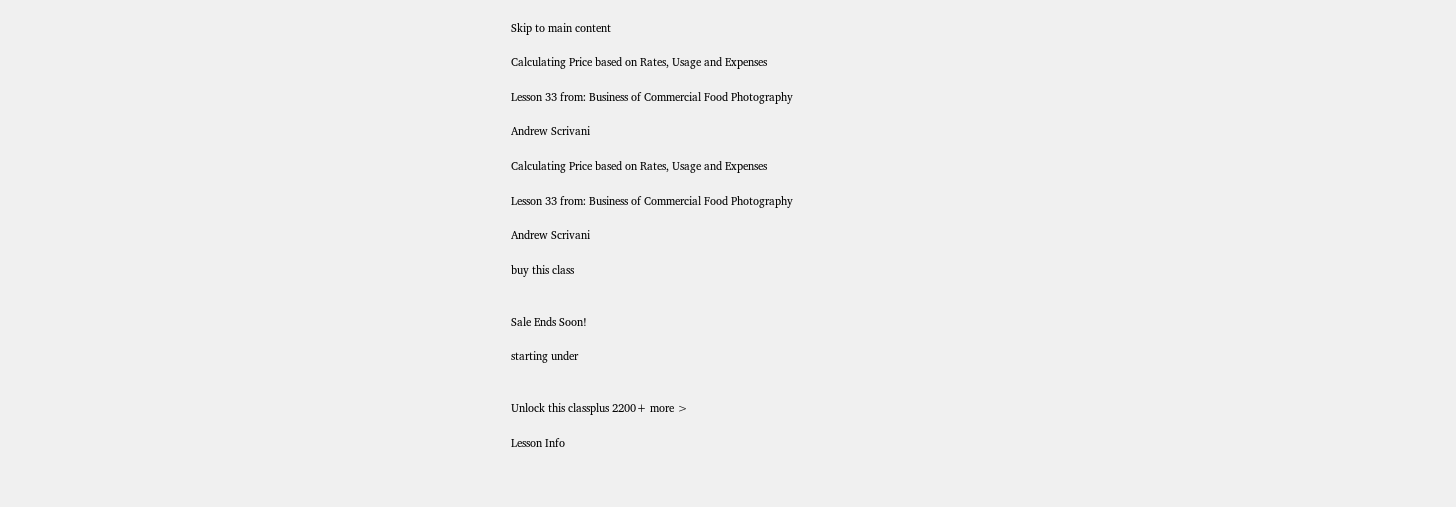Skip to main content

Calculating Price based on Rates, Usage and Expenses

Lesson 33 from: Business of Commercial Food Photography

Andrew Scrivani

Calculating Price based on Rates, Usage and Expenses

Lesson 33 from: Business of Commercial Food Photography

Andrew Scrivani

buy this class


Sale Ends Soon!

starting under


Unlock this classplus 2200+ more >

Lesson Info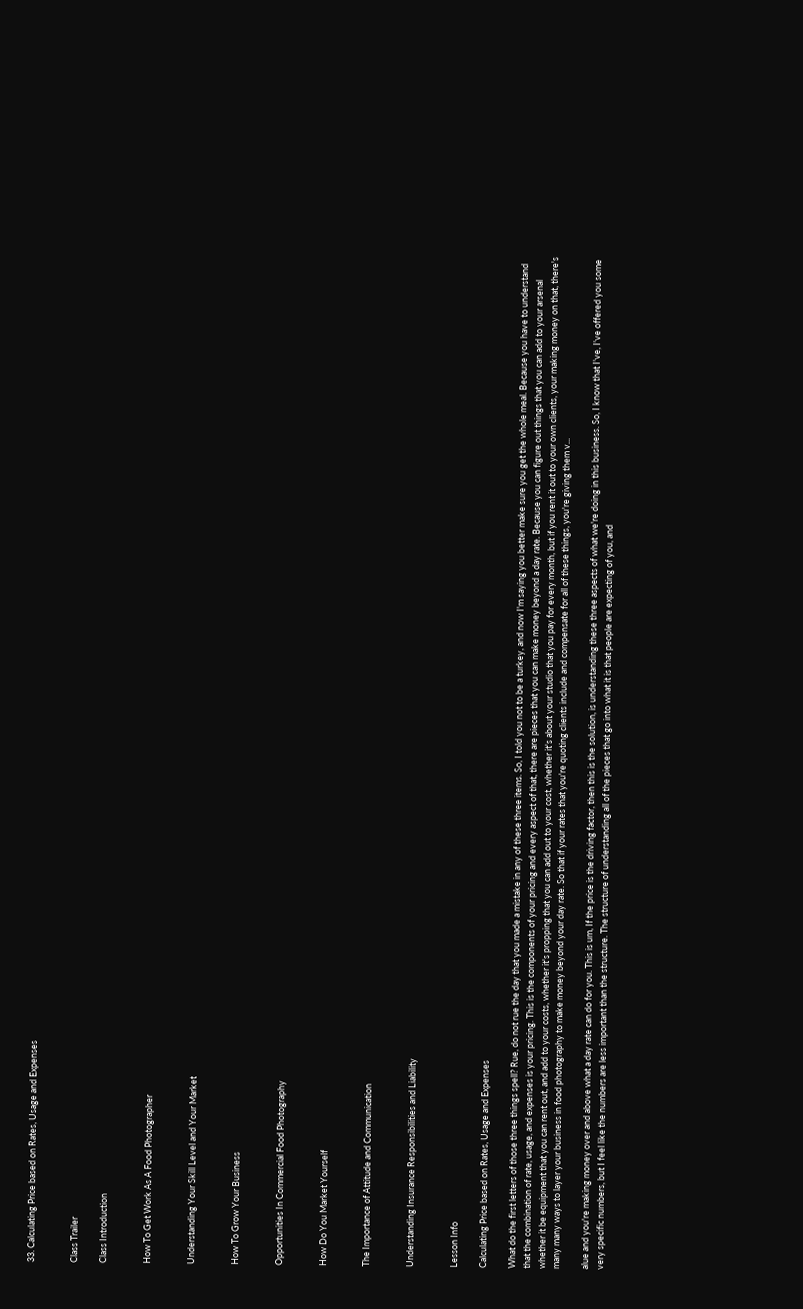33. Calculating Price based on Rates, Usage and Expenses


Class Trailer

Class Introduction


How To Get Work As A Food Photographer


Understanding Your Skill Level and Your Market


How To Grow Your Business


Opportunities In Commercial Food Photography


How Do You Market Yourself


The Importance of Attitude and Communication


Understanding Insurance Responsibilities and Liability


Lesson Info

Calculating Price based on Rates, Usage and Expenses

What do the first letters of those three things spell? Rue, do not rue the day that you made a mistake in any of these three items. So, I told you not to be a turkey, and now I'm saying you better make sure you get the whole meal. Because you have to understand that the combination of rate, usage, and expenses is your pricing. This is the components of your pricing and every aspect of that, there are pieces that you can make money beyond a day rate. Because you can figure out things that you can add to your arsenal whether it be equipment that you can rent out, and add to your costs, whether it's propping that you can add out to your cost, whether it's about your studio that you pay for every month, but if you rent it out to your own clients, your making money on that, there's many many ways to layer your business in food photography to make money beyond your day rate. So that if your rates that you're quoting clients include and compensate for all of these things, you're giving them v...

alue and you're making money over and above what a day rate can do for you. This is um, If the price is the driving factor, then this is the solution, is understanding these three aspects of what we're doing in this business. So, I know that I've, I've offered you some very specific numbers, but I feel like the numbers are less important than the structure. The structure of understanding all of the pieces that go into what it is that people are expecting of you, and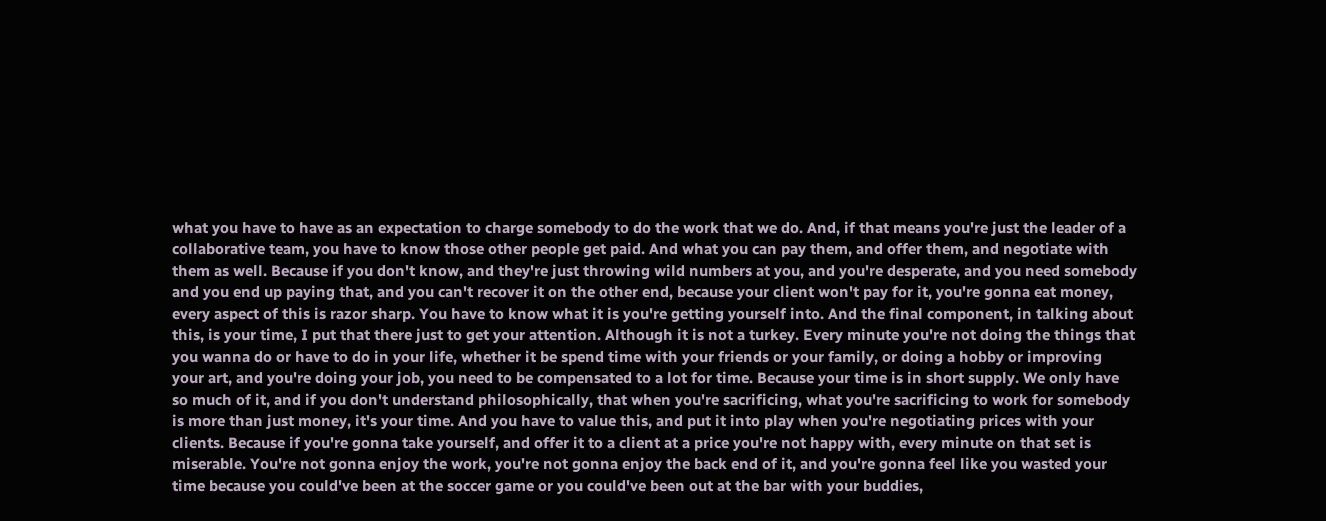what you have to have as an expectation to charge somebody to do the work that we do. And, if that means you're just the leader of a collaborative team, you have to know those other people get paid. And what you can pay them, and offer them, and negotiate with them as well. Because if you don't know, and they're just throwing wild numbers at you, and you're desperate, and you need somebody and you end up paying that, and you can't recover it on the other end, because your client won't pay for it, you're gonna eat money, every aspect of this is razor sharp. You have to know what it is you're getting yourself into. And the final component, in talking about this, is your time, I put that there just to get your attention. Although it is not a turkey. Every minute you're not doing the things that you wanna do or have to do in your life, whether it be spend time with your friends or your family, or doing a hobby or improving your art, and you're doing your job, you need to be compensated to a lot for time. Because your time is in short supply. We only have so much of it, and if you don't understand philosophically, that when you're sacrificing, what you're sacrificing to work for somebody is more than just money, it's your time. And you have to value this, and put it into play when you're negotiating prices with your clients. Because if you're gonna take yourself, and offer it to a client at a price you're not happy with, every minute on that set is miserable. You're not gonna enjoy the work, you're not gonna enjoy the back end of it, and you're gonna feel like you wasted your time because you could've been at the soccer game or you could've been out at the bar with your buddies,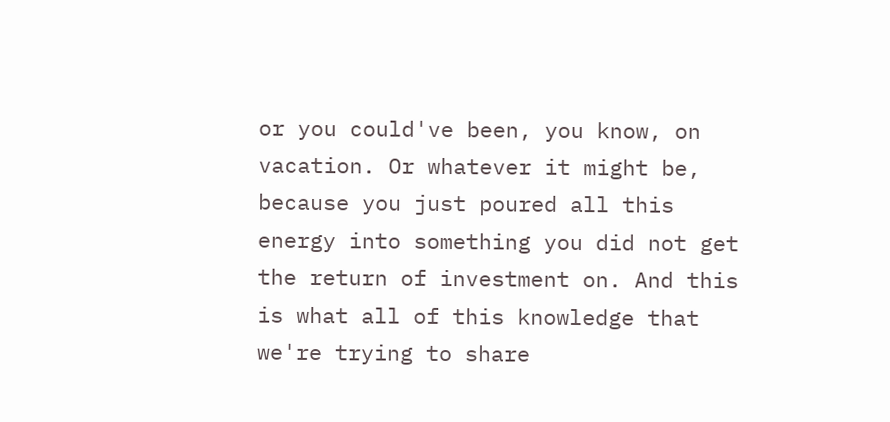or you could've been, you know, on vacation. Or whatever it might be, because you just poured all this energy into something you did not get the return of investment on. And this is what all of this knowledge that we're trying to share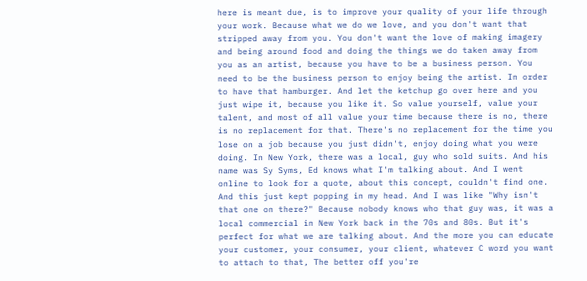here is meant due, is to improve your quality of your life through your work. Because what we do we love, and you don't want that stripped away from you. You don't want the love of making imagery and being around food and doing the things we do taken away from you as an artist, because you have to be a business person. You need to be the business person to enjoy being the artist. In order to have that hamburger. And let the ketchup go over here and you just wipe it, because you like it. So value yourself, value your talent, and most of all value your time because there is no, there is no replacement for that. There's no replacement for the time you lose on a job because you just didn't, enjoy doing what you were doing. In New York, there was a local, guy who sold suits. And his name was Sy Syms, Ed knows what I'm talking about. And I went online to look for a quote, about this concept, couldn't find one. And this just kept popping in my head. And I was like "Why isn't that one on there?" Because nobody knows who that guy was, it was a local commercial in New York back in the 70s and 80s. But it's perfect for what we are talking about. And the more you can educate your customer, your consumer, your client, whatever C word you want to attach to that, The better off you're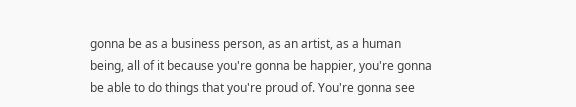gonna be as a business person, as an artist, as a human being, all of it because you're gonna be happier, you're gonna be able to do things that you're proud of. You're gonna see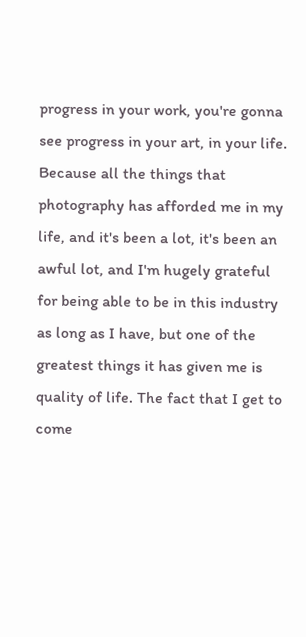progress in your work, you're gonna see progress in your art, in your life. Because all the things that photography has afforded me in my life, and it's been a lot, it's been an awful lot, and I'm hugely grateful for being able to be in this industry as long as I have, but one of the greatest things it has given me is quality of life. The fact that I get to come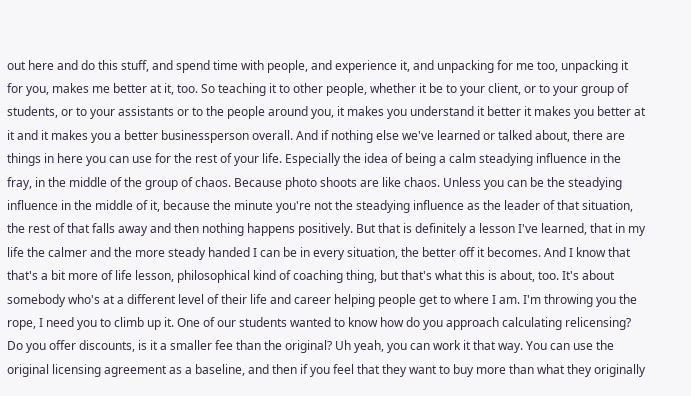out here and do this stuff, and spend time with people, and experience it, and unpacking for me too, unpacking it for you, makes me better at it, too. So teaching it to other people, whether it be to your client, or to your group of students, or to your assistants or to the people around you, it makes you understand it better it makes you better at it and it makes you a better businessperson overall. And if nothing else we've learned or talked about, there are things in here you can use for the rest of your life. Especially the idea of being a calm steadying influence in the fray, in the middle of the group of chaos. Because photo shoots are like chaos. Unless you can be the steadying influence in the middle of it, because the minute you're not the steadying influence as the leader of that situation, the rest of that falls away and then nothing happens positively. But that is definitely a lesson I've learned, that in my life the calmer and the more steady handed I can be in every situation, the better off it becomes. And I know that that's a bit more of life lesson, philosophical kind of coaching thing, but that's what this is about, too. It's about somebody who's at a different level of their life and career helping people get to where I am. I'm throwing you the rope, I need you to climb up it. One of our students wanted to know how do you approach calculating relicensing? Do you offer discounts, is it a smaller fee than the original? Uh yeah, you can work it that way. You can use the original licensing agreement as a baseline, and then if you feel that they want to buy more than what they originally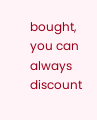bought, you can always discount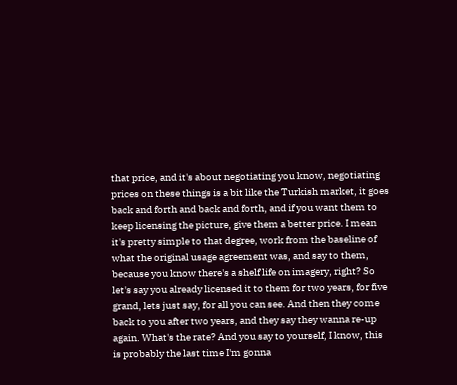that price, and it's about negotiating you know, negotiating prices on these things is a bit like the Turkish market, it goes back and forth and back and forth, and if you want them to keep licensing the picture, give them a better price. I mean it's pretty simple to that degree, work from the baseline of what the original usage agreement was, and say to them, because you know there's a shelf life on imagery, right? So let's say you already licensed it to them for two years, for five grand, lets just say, for all you can see. And then they come back to you after two years, and they say they wanna re-up again. What's the rate? And you say to yourself, I know, this is probably the last time I'm gonna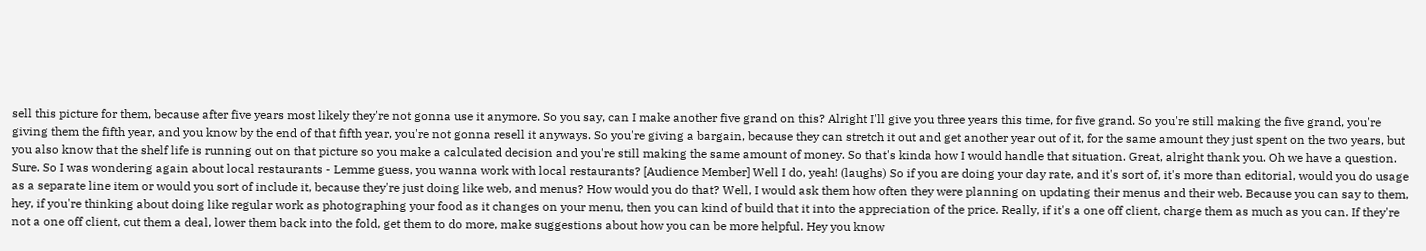sell this picture for them, because after five years most likely they're not gonna use it anymore. So you say, can I make another five grand on this? Alright I'll give you three years this time, for five grand. So you're still making the five grand, you're giving them the fifth year, and you know by the end of that fifth year, you're not gonna resell it anyways. So you're giving a bargain, because they can stretch it out and get another year out of it, for the same amount they just spent on the two years, but you also know that the shelf life is running out on that picture so you make a calculated decision and you're still making the same amount of money. So that's kinda how I would handle that situation. Great, alright thank you. Oh we have a question. Sure. So I was wondering again about local restaurants - Lemme guess, you wanna work with local restaurants? [Audience Member] Well I do, yeah! (laughs) So if you are doing your day rate, and it's sort of, it's more than editorial, would you do usage as a separate line item or would you sort of include it, because they're just doing like web, and menus? How would you do that? Well, I would ask them how often they were planning on updating their menus and their web. Because you can say to them, hey, if you're thinking about doing like regular work as photographing your food as it changes on your menu, then you can kind of build that it into the appreciation of the price. Really, if it's a one off client, charge them as much as you can. If they're not a one off client, cut them a deal, lower them back into the fold, get them to do more, make suggestions about how you can be more helpful. Hey you know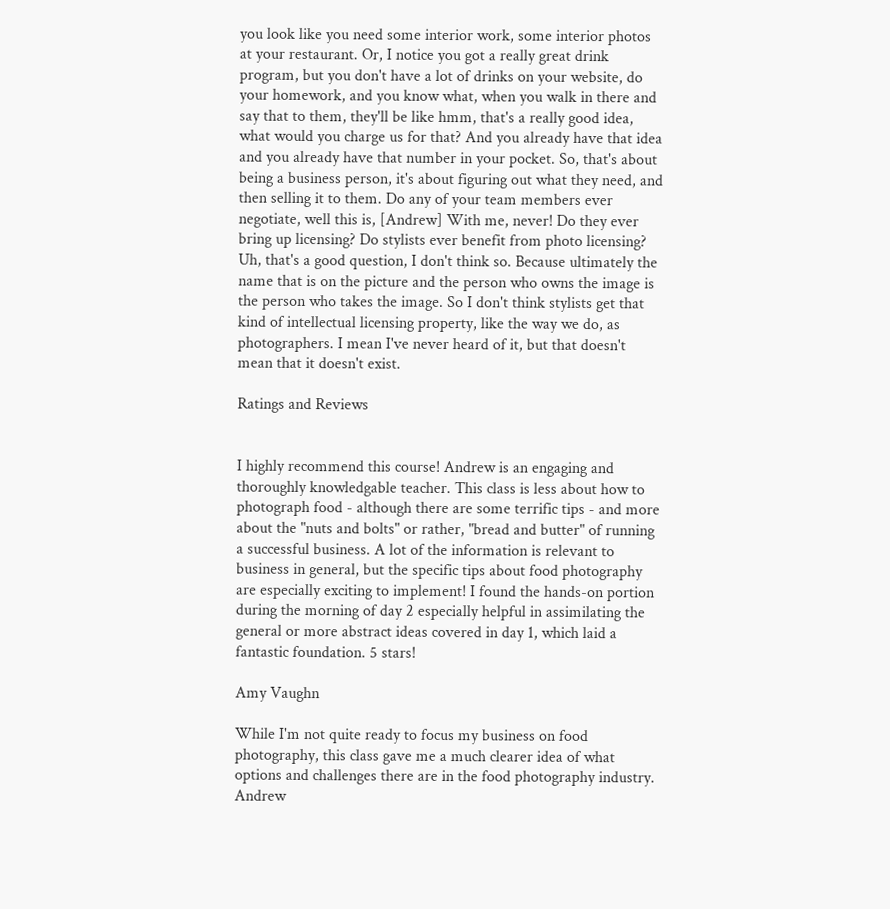you look like you need some interior work, some interior photos at your restaurant. Or, I notice you got a really great drink program, but you don't have a lot of drinks on your website, do your homework, and you know what, when you walk in there and say that to them, they'll be like hmm, that's a really good idea, what would you charge us for that? And you already have that idea and you already have that number in your pocket. So, that's about being a business person, it's about figuring out what they need, and then selling it to them. Do any of your team members ever negotiate, well this is, [Andrew] With me, never! Do they ever bring up licensing? Do stylists ever benefit from photo licensing? Uh, that's a good question, I don't think so. Because ultimately the name that is on the picture and the person who owns the image is the person who takes the image. So I don't think stylists get that kind of intellectual licensing property, like the way we do, as photographers. I mean I've never heard of it, but that doesn't mean that it doesn't exist.

Ratings and Reviews


I highly recommend this course! Andrew is an engaging and thoroughly knowledgable teacher. This class is less about how to photograph food - although there are some terrific tips - and more about the "nuts and bolts" or rather, "bread and butter" of running a successful business. A lot of the information is relevant to business in general, but the specific tips about food photography are especially exciting to implement! I found the hands-on portion during the morning of day 2 especially helpful in assimilating the general or more abstract ideas covered in day 1, which laid a fantastic foundation. 5 stars!

Amy Vaughn

While I'm not quite ready to focus my business on food photography, this class gave me a much clearer idea of what options and challenges there are in the food photography industry. Andrew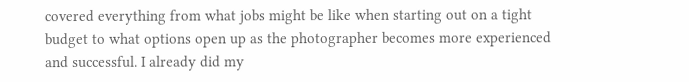covered everything from what jobs might be like when starting out on a tight budget to what options open up as the photographer becomes more experienced and successful. I already did my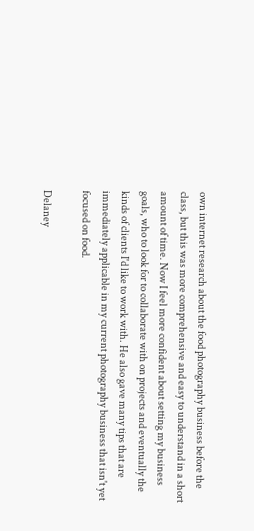own internet research about the food photography business before the class, but this was more comprehensive and easy to understand in a short amount of time. Now I feel more confident about setting my business goals, who to look for to collaborate with on projects and eventually the kinds of clients I'd like to work with. He also gave many tips that are immediately applicable in my current photography business that isn't yet focused on food.

Delaney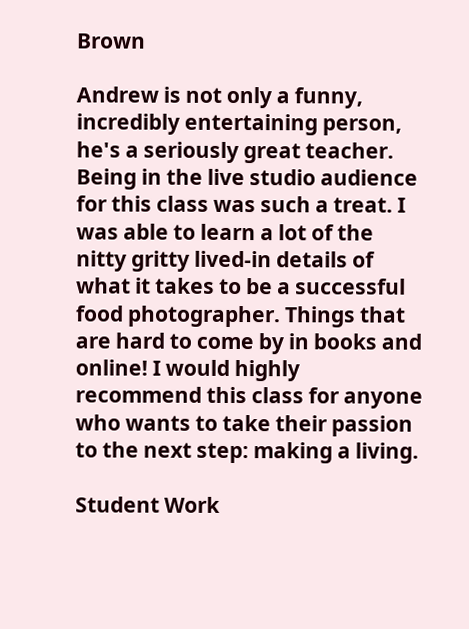Brown

Andrew is not only a funny, incredibly entertaining person, he's a seriously great teacher. Being in the live studio audience for this class was such a treat. I was able to learn a lot of the nitty gritty lived-in details of what it takes to be a successful food photographer. Things that are hard to come by in books and online! I would highly recommend this class for anyone who wants to take their passion to the next step: making a living.

Student Work